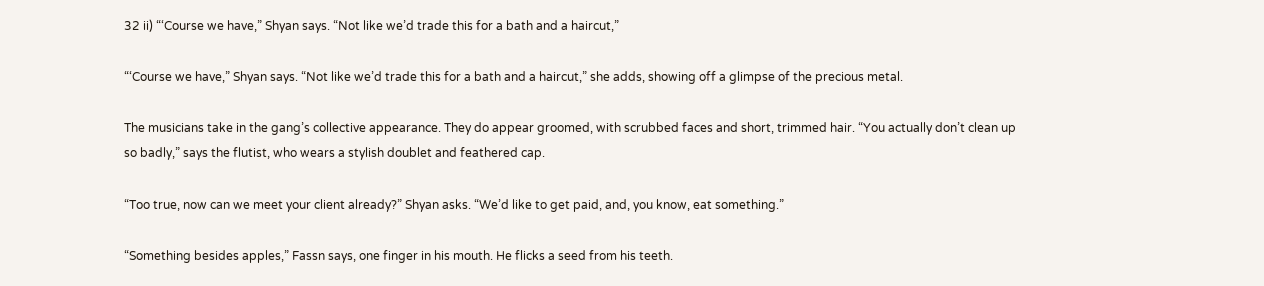32 ii) “‘Course we have,” Shyan says. “Not like we’d trade this for a bath and a haircut,”

“‘Course we have,” Shyan says. “Not like we’d trade this for a bath and a haircut,” she adds, showing off a glimpse of the precious metal.

The musicians take in the gang’s collective appearance. They do appear groomed, with scrubbed faces and short, trimmed hair. “You actually don’t clean up so badly,” says the flutist, who wears a stylish doublet and feathered cap.

“Too true, now can we meet your client already?” Shyan asks. “We’d like to get paid, and, you know, eat something.”

“Something besides apples,” Fassn says, one finger in his mouth. He flicks a seed from his teeth.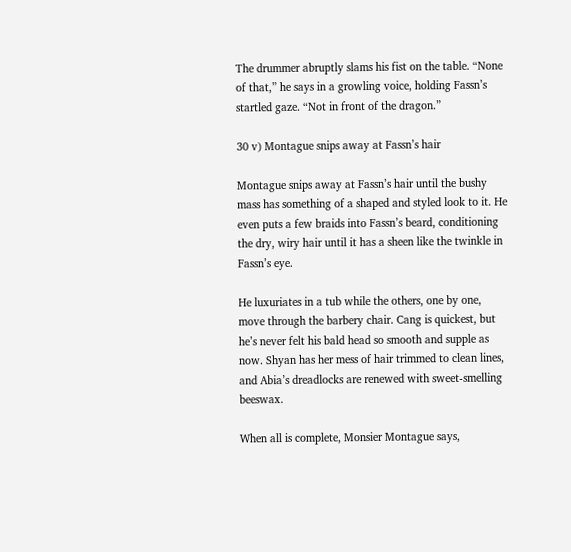The drummer abruptly slams his fist on the table. “None of that,” he says in a growling voice, holding Fassn’s startled gaze. “Not in front of the dragon.”

30 v) Montague snips away at Fassn’s hair

Montague snips away at Fassn’s hair until the bushy mass has something of a shaped and styled look to it. He even puts a few braids into Fassn’s beard, conditioning the dry, wiry hair until it has a sheen like the twinkle in Fassn’s eye.

He luxuriates in a tub while the others, one by one, move through the barbery chair. Cang is quickest, but he’s never felt his bald head so smooth and supple as now. Shyan has her mess of hair trimmed to clean lines, and Abia’s dreadlocks are renewed with sweet-smelling beeswax.

When all is complete, Monsier Montague says,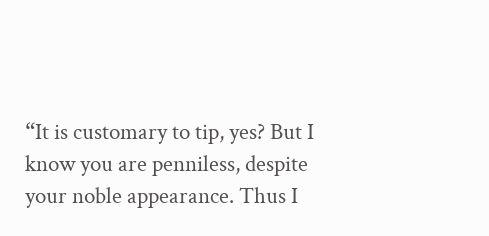“It is customary to tip, yes? But I know you are penniless, despite your noble appearance. Thus I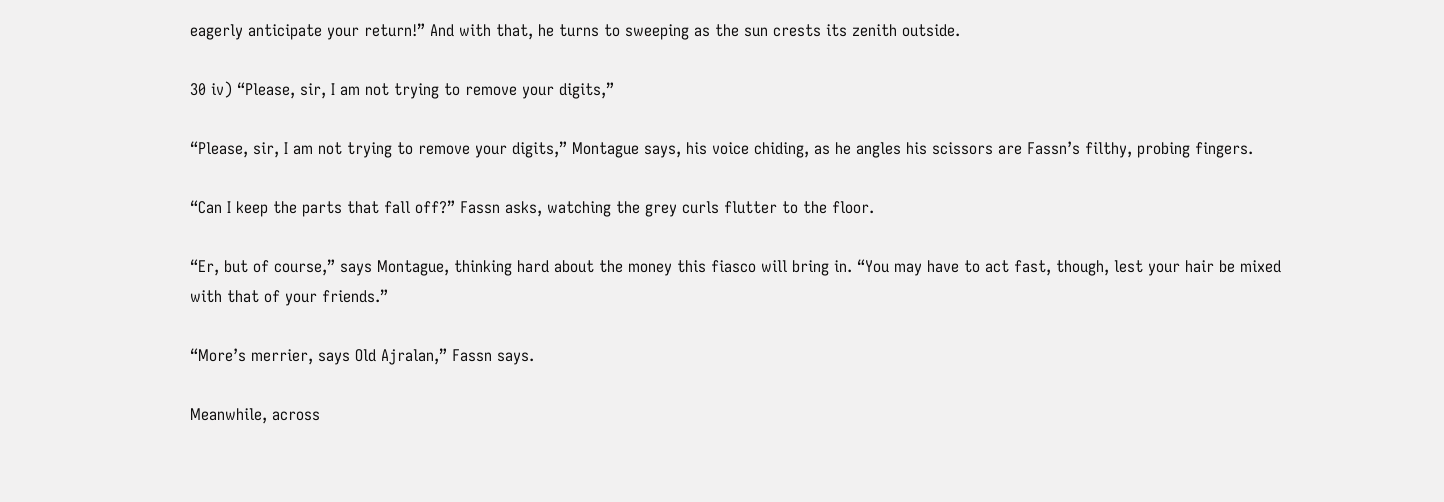eagerly anticipate your return!” And with that, he turns to sweeping as the sun crests its zenith outside.

30 iv) “Please, sir, I am not trying to remove your digits,”

“Please, sir, I am not trying to remove your digits,” Montague says, his voice chiding, as he angles his scissors are Fassn’s filthy, probing fingers.

“Can I keep the parts that fall off?” Fassn asks, watching the grey curls flutter to the floor.

“Er, but of course,” says Montague, thinking hard about the money this fiasco will bring in. “You may have to act fast, though, lest your hair be mixed with that of your friends.”

“More’s merrier, says Old Ajralan,” Fassn says.

Meanwhile, across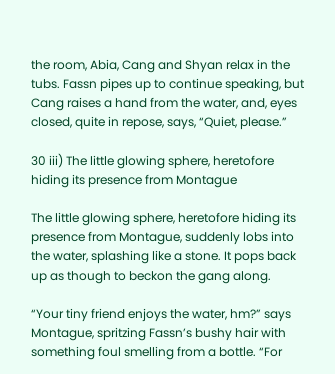the room, Abia, Cang and Shyan relax in the tubs. Fassn pipes up to continue speaking, but Cang raises a hand from the water, and, eyes closed, quite in repose, says, “Quiet, please.”

30 iii) The little glowing sphere, heretofore hiding its presence from Montague

The little glowing sphere, heretofore hiding its presence from Montague, suddenly lobs into the water, splashing like a stone. It pops back up as though to beckon the gang along.

“Your tiny friend enjoys the water, hm?” says Montague, spritzing Fassn’s bushy hair with something foul smelling from a bottle. “For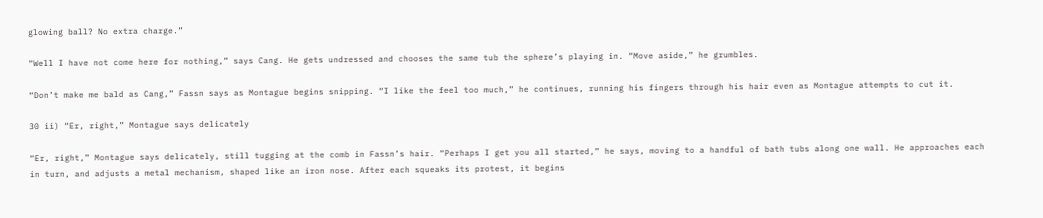glowing ball? No extra charge.”

“Well I have not come here for nothing,” says Cang. He gets undressed and chooses the same tub the sphere’s playing in. “Move aside,” he grumbles.

“Don’t make me bald as Cang,” Fassn says as Montague begins snipping. “I like the feel too much,” he continues, running his fingers through his hair even as Montague attempts to cut it.

30 ii) “Er, right,” Montague says delicately

“Er, right,” Montague says delicately, still tugging at the comb in Fassn’s hair. “Perhaps I get you all started,” he says, moving to a handful of bath tubs along one wall. He approaches each in turn, and adjusts a metal mechanism, shaped like an iron nose. After each squeaks its protest, it begins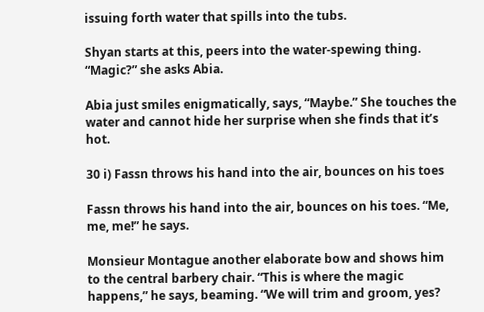issuing forth water that spills into the tubs.

Shyan starts at this, peers into the water-spewing thing. “Magic?” she asks Abia.

Abia just smiles enigmatically, says, “Maybe.” She touches the water and cannot hide her surprise when she finds that it’s hot.

30 i) Fassn throws his hand into the air, bounces on his toes

Fassn throws his hand into the air, bounces on his toes. “Me, me, me!” he says.

Monsieur Montague another elaborate bow and shows him to the central barbery chair. “This is where the magic happens,” he says, beaming. “We will trim and groom, yes?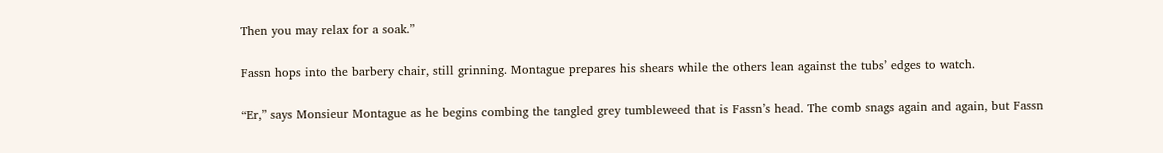Then you may relax for a soak.”

Fassn hops into the barbery chair, still grinning. Montague prepares his shears while the others lean against the tubs’ edges to watch.

“Er,” says Monsieur Montague as he begins combing the tangled grey tumbleweed that is Fassn’s head. The comb snags again and again, but Fassn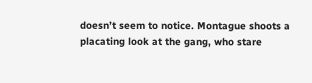doesn’t seem to notice. Montague shoots a placating look at the gang, who stare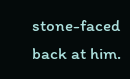stone-faced back at him.